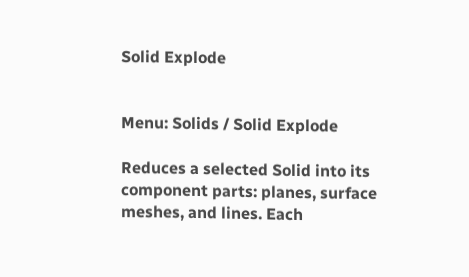Solid Explode


Menu: Solids / Solid Explode

Reduces a selected Solid into its component parts: planes, surface meshes, and lines. Each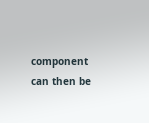component can then be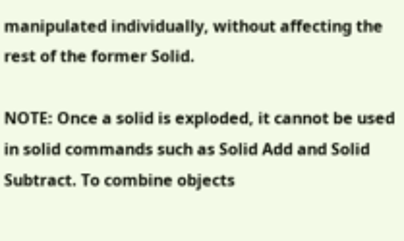manipulated individually, without affecting the rest of the former Solid.

NOTE: Once a solid is exploded, it cannot be used in solid commands such as Solid Add and Solid Subtract. To combine objects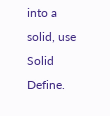into a solid, use Solid Define.